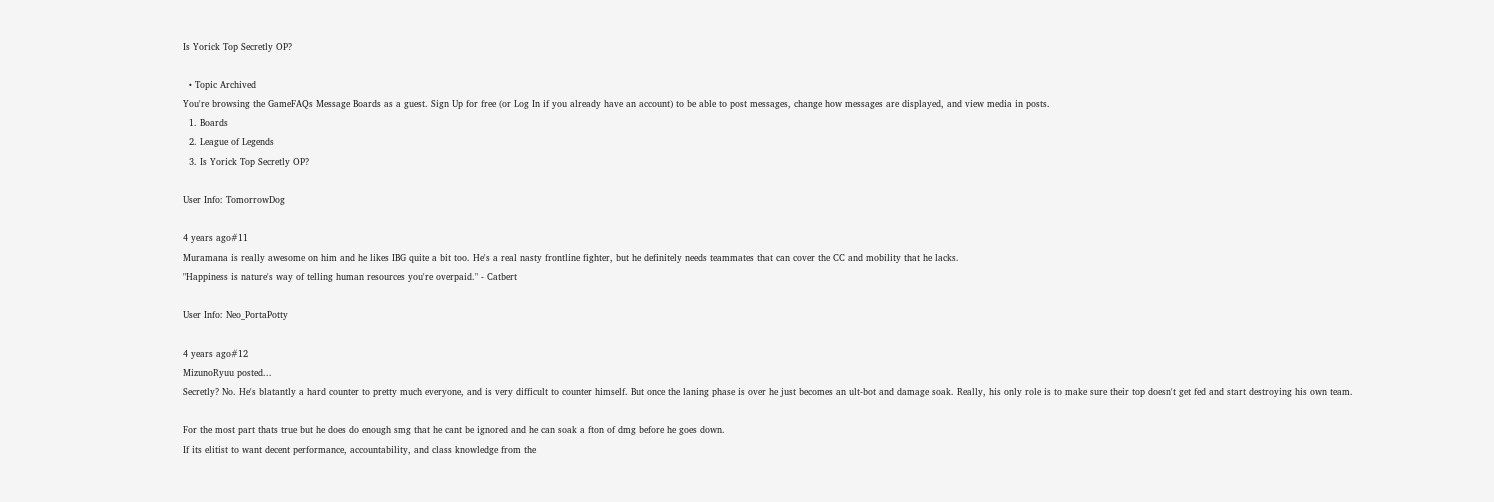Is Yorick Top Secretly OP?

  • Topic Archived
You're browsing the GameFAQs Message Boards as a guest. Sign Up for free (or Log In if you already have an account) to be able to post messages, change how messages are displayed, and view media in posts.
  1. Boards
  2. League of Legends
  3. Is Yorick Top Secretly OP?

User Info: TomorrowDog

4 years ago#11
Muramana is really awesome on him and he likes IBG quite a bit too. He's a real nasty frontline fighter, but he definitely needs teammates that can cover the CC and mobility that he lacks.
"Happiness is nature's way of telling human resources you're overpaid." - Catbert

User Info: Neo_PortaPotty

4 years ago#12
MizunoRyuu posted...
Secretly? No. He's blatantly a hard counter to pretty much everyone, and is very difficult to counter himself. But once the laning phase is over he just becomes an ult-bot and damage soak. Really, his only role is to make sure their top doesn't get fed and start destroying his own team.

For the most part thats true but he does do enough smg that he cant be ignored and he can soak a fton of dmg before he goes down.
If its elitist to want decent performance, accountability, and class knowledge from the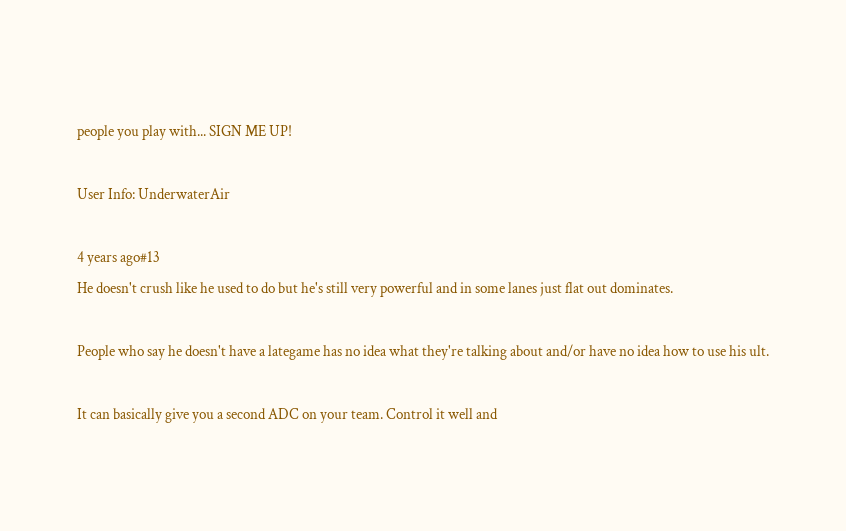people you play with... SIGN ME UP!

User Info: UnderwaterAir

4 years ago#13
He doesn't crush like he used to do but he's still very powerful and in some lanes just flat out dominates.

People who say he doesn't have a lategame has no idea what they're talking about and/or have no idea how to use his ult.

It can basically give you a second ADC on your team. Control it well and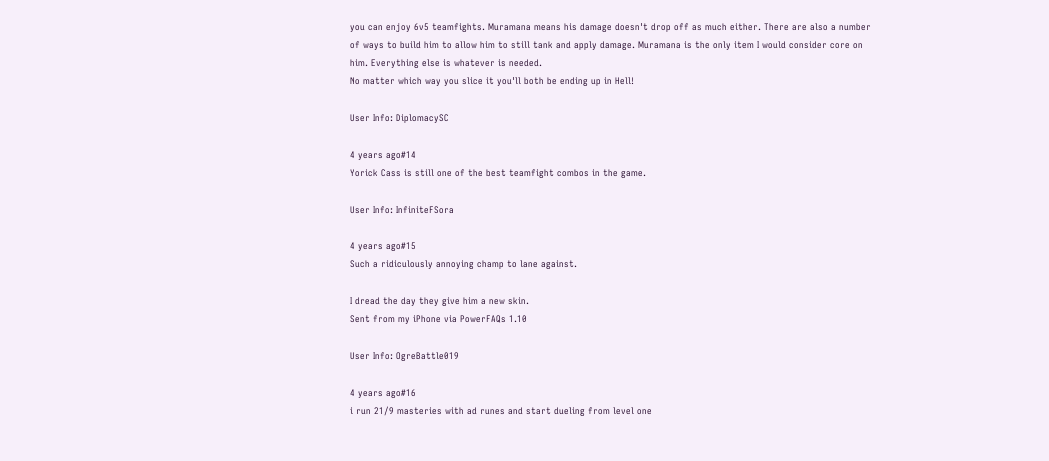you can enjoy 6v5 teamfights. Muramana means his damage doesn't drop off as much either. There are also a number of ways to build him to allow him to still tank and apply damage. Muramana is the only item I would consider core on him. Everything else is whatever is needed.
No matter which way you slice it you'll both be ending up in Hell!

User Info: DiplomacySC

4 years ago#14
Yorick Cass is still one of the best teamfight combos in the game.

User Info: InfiniteFSora

4 years ago#15
Such a ridiculously annoying champ to lane against.

I dread the day they give him a new skin.
Sent from my iPhone via PowerFAQs 1.10

User Info: OgreBattle019

4 years ago#16
i run 21/9 masteries with ad runes and start dueling from level one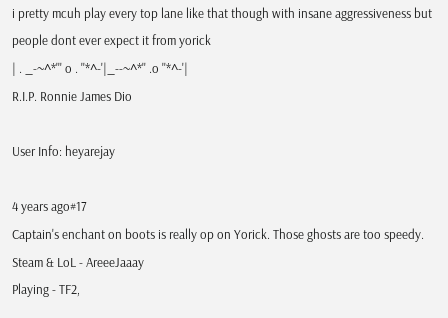i pretty mcuh play every top lane like that though with insane aggressiveness but people dont ever expect it from yorick
| . _-~^*''' o . ''*^-'|_--~^*'' .o ''*^-'|
R.I.P. Ronnie James Dio

User Info: heyarejay

4 years ago#17
Captain's enchant on boots is really op on Yorick. Those ghosts are too speedy.
Steam & LoL - AreeeJaaay
Playing - TF2,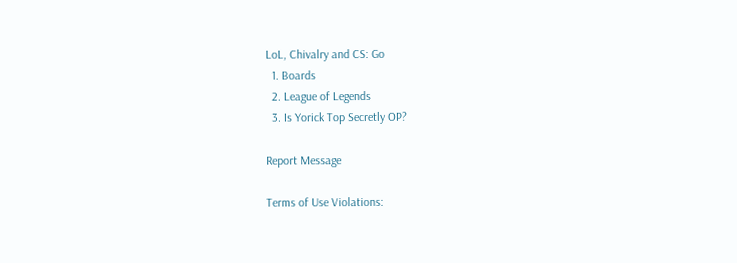LoL, Chivalry and CS: Go
  1. Boards
  2. League of Legends
  3. Is Yorick Top Secretly OP?

Report Message

Terms of Use Violations: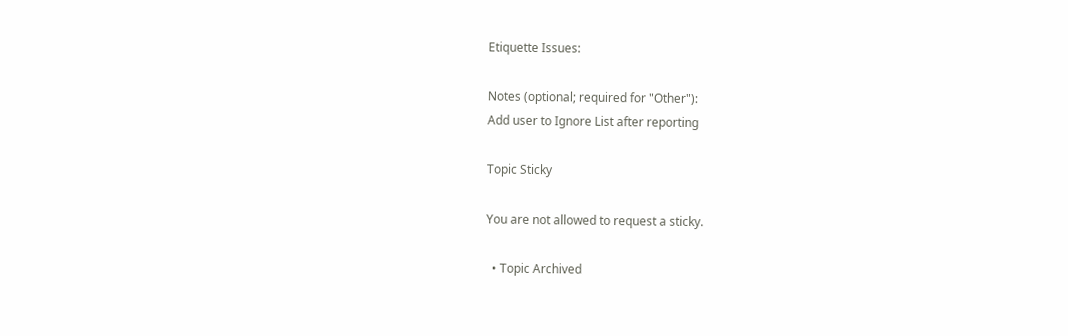Etiquette Issues:

Notes (optional; required for "Other"):
Add user to Ignore List after reporting

Topic Sticky

You are not allowed to request a sticky.

  • Topic Archived